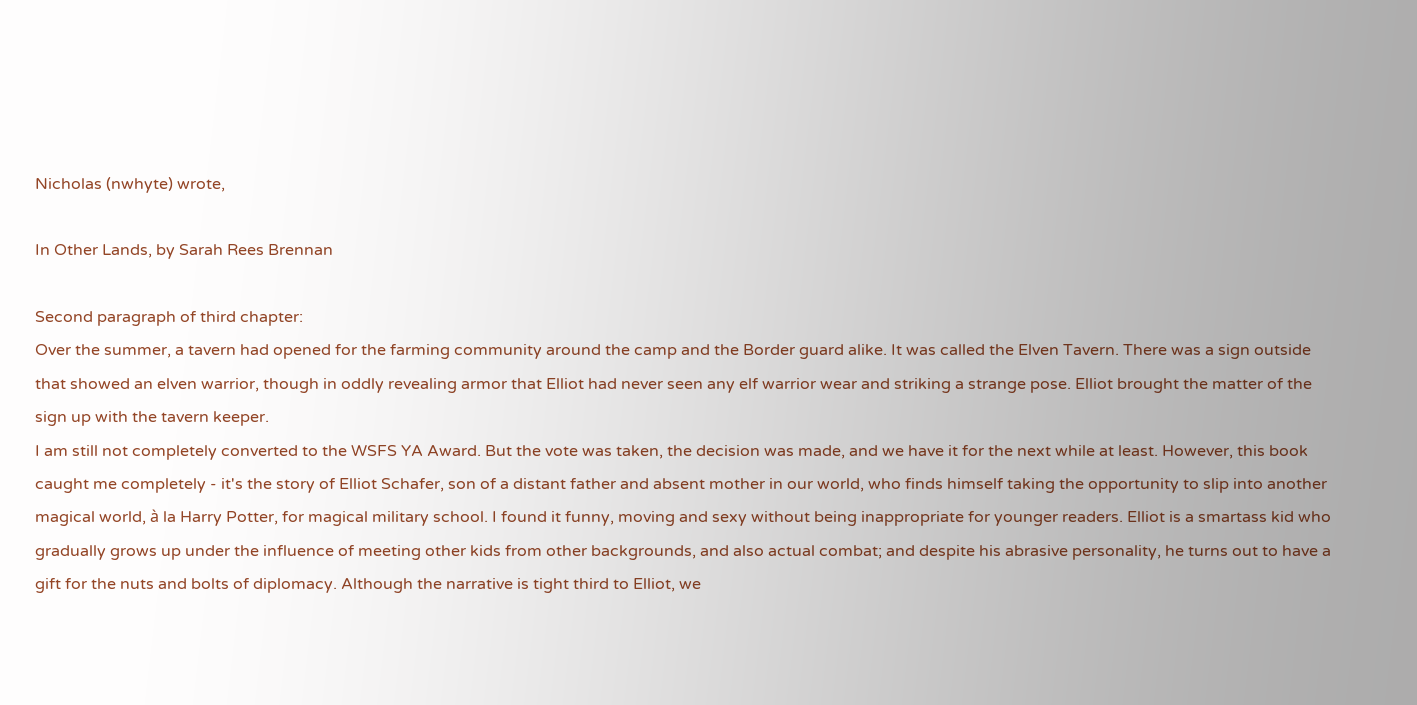Nicholas (nwhyte) wrote,

In Other Lands, by Sarah Rees Brennan

Second paragraph of third chapter:
Over the summer, a tavern had opened for the farming community around the camp and the Border guard alike. It was called the Elven Tavern. There was a sign outside that showed an elven warrior, though in oddly revealing armor that Elliot had never seen any elf warrior wear and striking a strange pose. Elliot brought the matter of the sign up with the tavern keeper.
I am still not completely converted to the WSFS YA Award. But the vote was taken, the decision was made, and we have it for the next while at least. However, this book caught me completely - it's the story of Elliot Schafer, son of a distant father and absent mother in our world, who finds himself taking the opportunity to slip into another magical world, à la Harry Potter, for magical military school. I found it funny, moving and sexy without being inappropriate for younger readers. Elliot is a smartass kid who gradually grows up under the influence of meeting other kids from other backgrounds, and also actual combat; and despite his abrasive personality, he turns out to have a gift for the nuts and bolts of diplomacy. Although the narrative is tight third to Elliot, we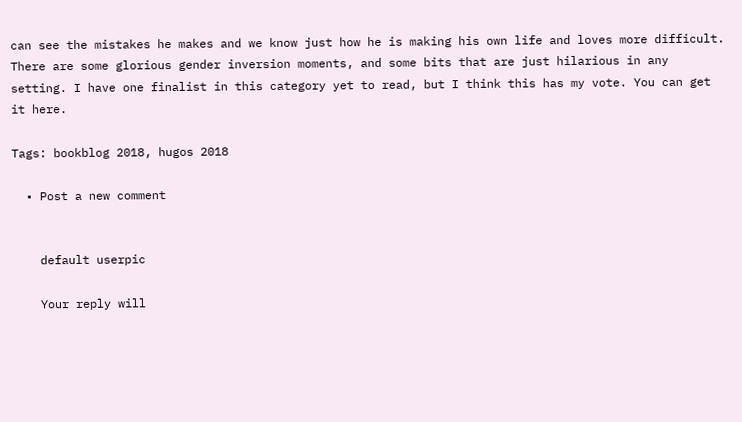can see the mistakes he makes and we know just how he is making his own life and loves more difficult. There are some glorious gender inversion moments, and some bits that are just hilarious in any setting. I have one finalist in this category yet to read, but I think this has my vote. You can get it here.

Tags: bookblog 2018, hugos 2018

  • Post a new comment


    default userpic

    Your reply will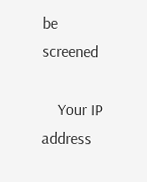be screened

    Your IP address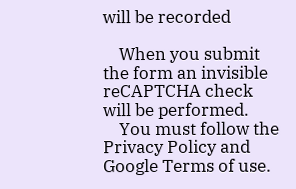will be recorded

    When you submit the form an invisible reCAPTCHA check will be performed.
    You must follow the Privacy Policy and Google Terms of use.